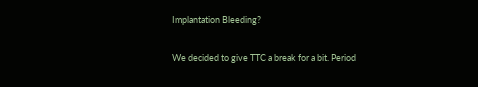Implantation Bleeding?

We decided to give TTC a break for a bit. Period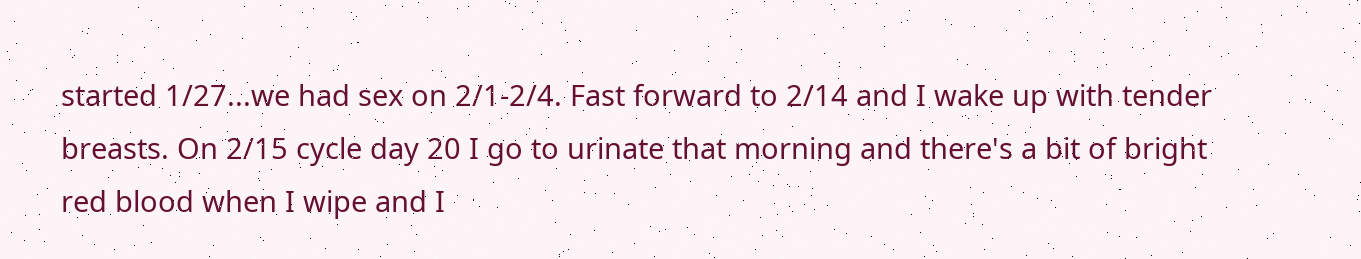started 1/27...we had sex on 2/1-2/4. Fast forward to 2/14 and I wake up with tender breasts. On 2/15 cycle day 20 I go to urinate that morning and there's a bit of bright red blood when I wipe and I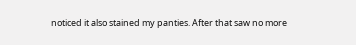noticed it also stained my panties. After that saw no more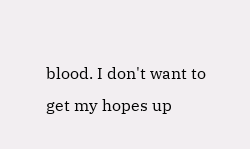blood. I don't want to get my hopes up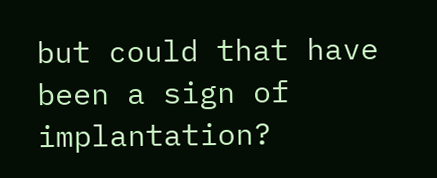but could that have been a sign of implantation?